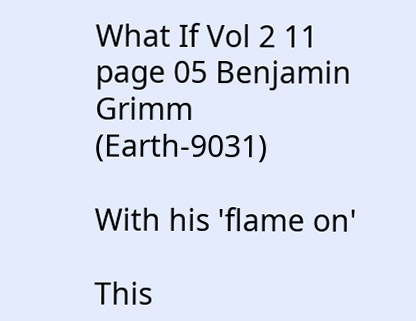What If Vol 2 11 page 05 Benjamin Grimm (Earth-9031)

With his 'flame on'

This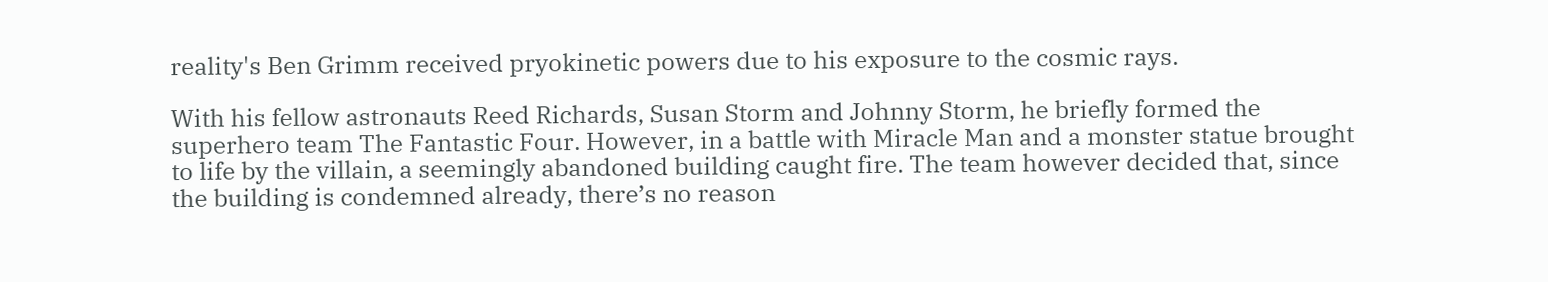reality's Ben Grimm received pryokinetic powers due to his exposure to the cosmic rays.

With his fellow astronauts Reed Richards, Susan Storm and Johnny Storm, he briefly formed the superhero team The Fantastic Four. However, in a battle with Miracle Man and a monster statue brought to life by the villain, a seemingly abandoned building caught fire. The team however decided that, since the building is condemned already, there’s no reason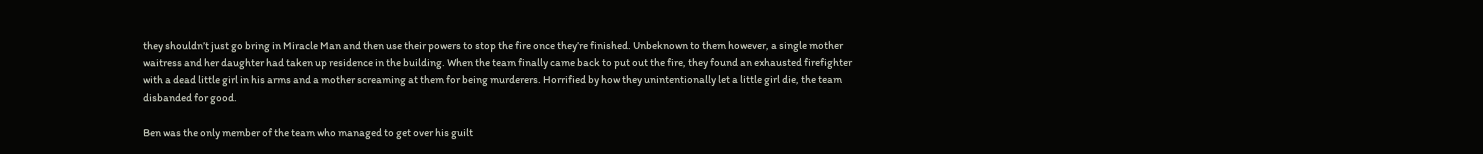they shouldn’t just go bring in Miracle Man and then use their powers to stop the fire once they’re finished. Unbeknown to them however, a single mother waitress and her daughter had taken up residence in the building. When the team finally came back to put out the fire, they found an exhausted firefighter with a dead little girl in his arms and a mother screaming at them for being murderers. Horrified by how they unintentionally let a little girl die, the team disbanded for good.

Ben was the only member of the team who managed to get over his guilt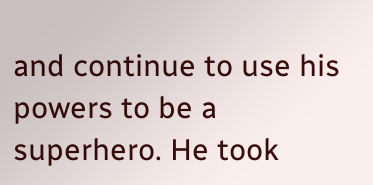and continue to use his powers to be a superhero. He took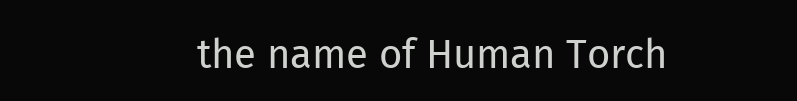the name of Human Torch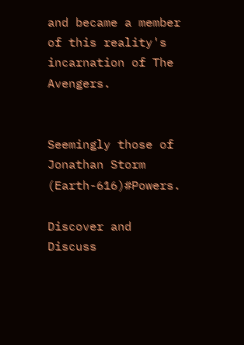and became a member of this reality's incarnation of The Avengers.


Seemingly those of Jonathan Storm (Earth-616)#Powers.

Discover and Discuss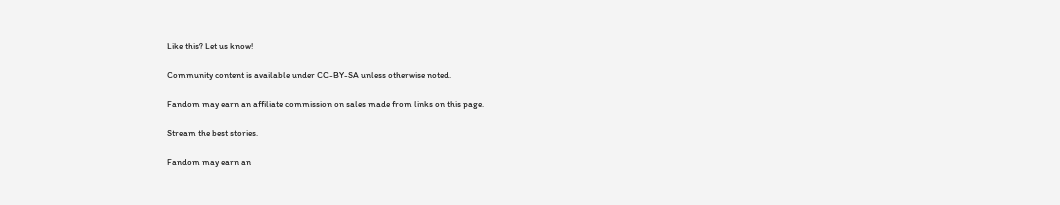Like this? Let us know!

Community content is available under CC-BY-SA unless otherwise noted.

Fandom may earn an affiliate commission on sales made from links on this page.

Stream the best stories.

Fandom may earn an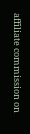affiliate commission on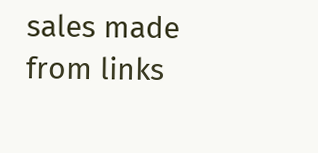sales made from links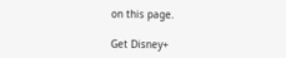on this page.

Get Disney+